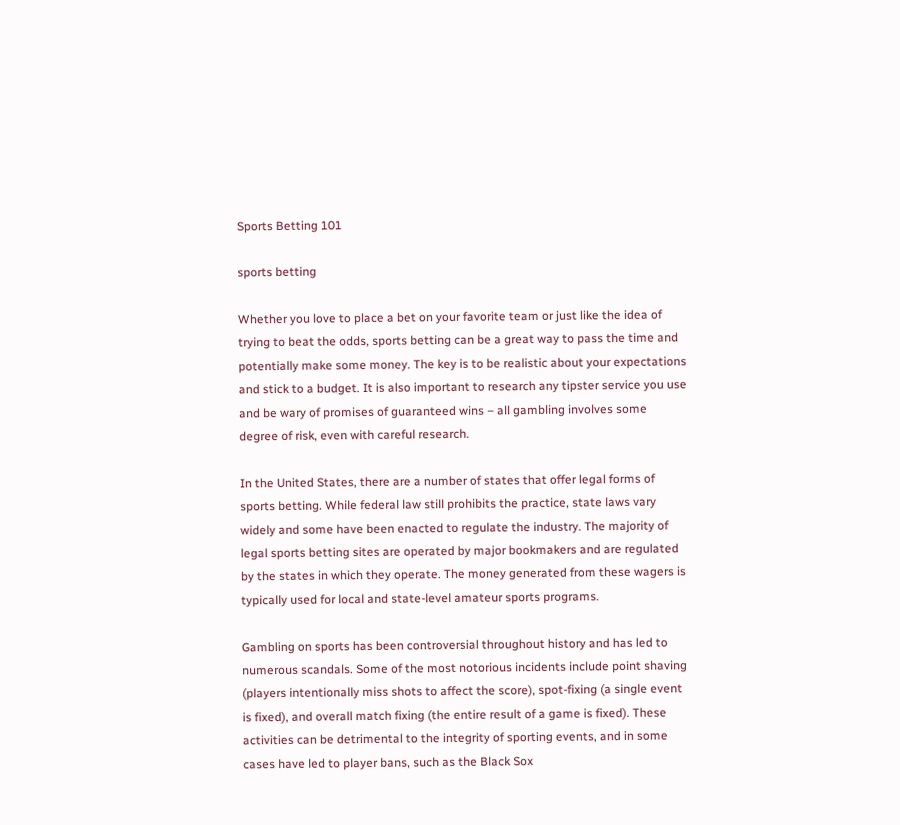Sports Betting 101

sports betting

Whether you love to place a bet on your favorite team or just like the idea of trying to beat the odds, sports betting can be a great way to pass the time and potentially make some money. The key is to be realistic about your expectations and stick to a budget. It is also important to research any tipster service you use and be wary of promises of guaranteed wins – all gambling involves some degree of risk, even with careful research.

In the United States, there are a number of states that offer legal forms of sports betting. While federal law still prohibits the practice, state laws vary widely and some have been enacted to regulate the industry. The majority of legal sports betting sites are operated by major bookmakers and are regulated by the states in which they operate. The money generated from these wagers is typically used for local and state-level amateur sports programs.

Gambling on sports has been controversial throughout history and has led to numerous scandals. Some of the most notorious incidents include point shaving (players intentionally miss shots to affect the score), spot-fixing (a single event is fixed), and overall match fixing (the entire result of a game is fixed). These activities can be detrimental to the integrity of sporting events, and in some cases have led to player bans, such as the Black Sox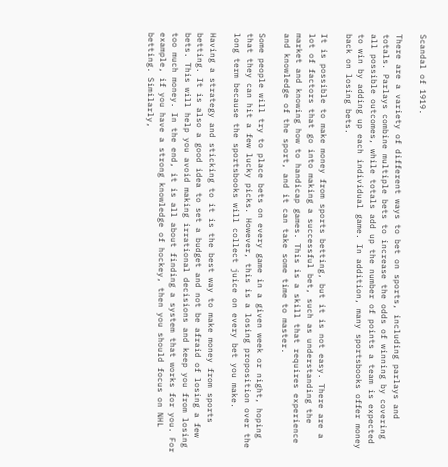Scandal of 1919.

There are a variety of different ways to bet on sports, including parlays and totals. Parlays combine multiple bets to increase the odds of winning by covering all possible outcomes, while totals add up the number of points a team is expected to win by adding up each individual game. In addition, many sportsbooks offer money back on losing bets.

It is possible to make money from sports betting, but it is not easy. There are a lot of factors that go into making a successful bet, such as understanding the market and knowing how to handicap games. This is a skill that requires experience and knowledge of the sport, and it can take some time to master.

Some people will try to place bets on every game in a given week or night, hoping that they can hit a few lucky picks. However, this is a losing proposition over the long term because the sportsbooks will collect juice on every bet you make.

Having a strategy and sticking to it is the best way to make money from sports betting. It is also a good idea to set a budget and not be afraid of losing a few bets. This will help you avoid making irrational decisions and keep you from losing too much money. In the end, it is all about finding a system that works for you. For example, if you have a strong knowledge of hockey, then you should focus on NHL betting. Similarly,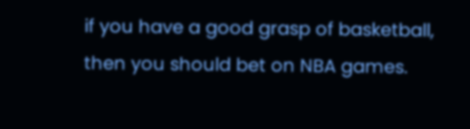if you have a good grasp of basketball, then you should bet on NBA games.